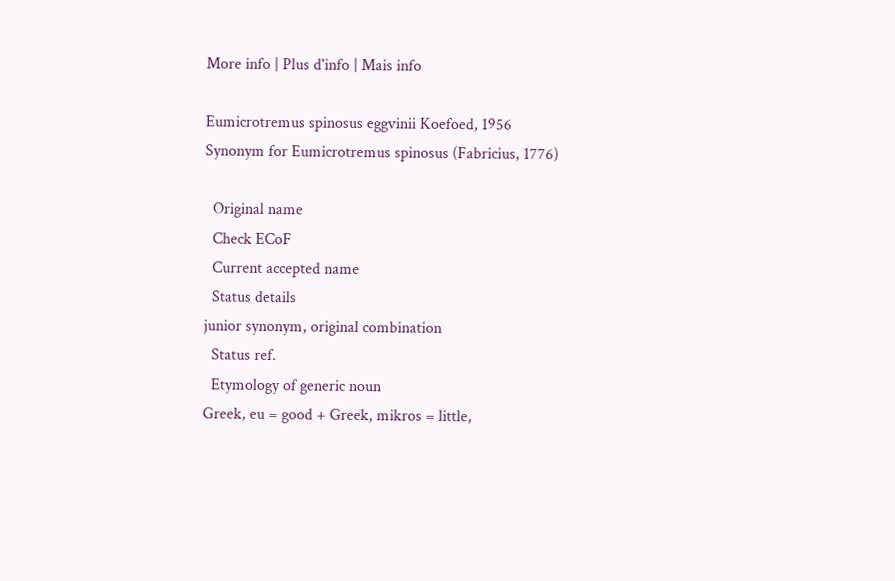More info | Plus d'info | Mais info

Eumicrotremus spinosus eggvinii Koefoed, 1956
Synonym for Eumicrotremus spinosus (Fabricius, 1776)

  Original name
  Check ECoF
  Current accepted name
  Status details
junior synonym, original combination
  Status ref.
  Etymology of generic noun
Greek, eu = good + Greek, mikros = little,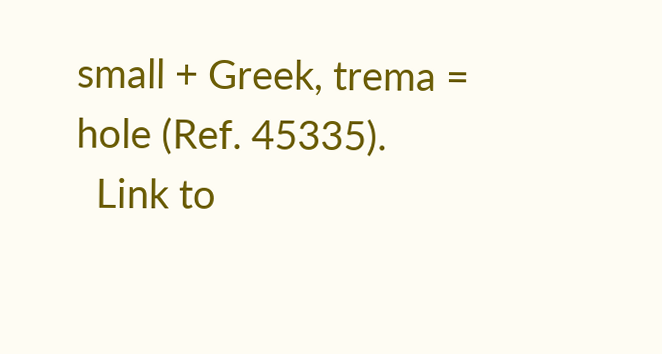small + Greek, trema = hole (Ref. 45335).
  Link to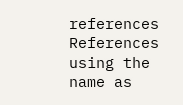references
References using the name as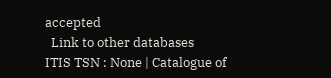accepted
  Link to other databases
ITIS TSN : None | Catalogue of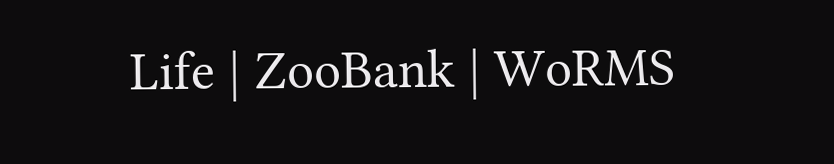Life | ZooBank | WoRMS